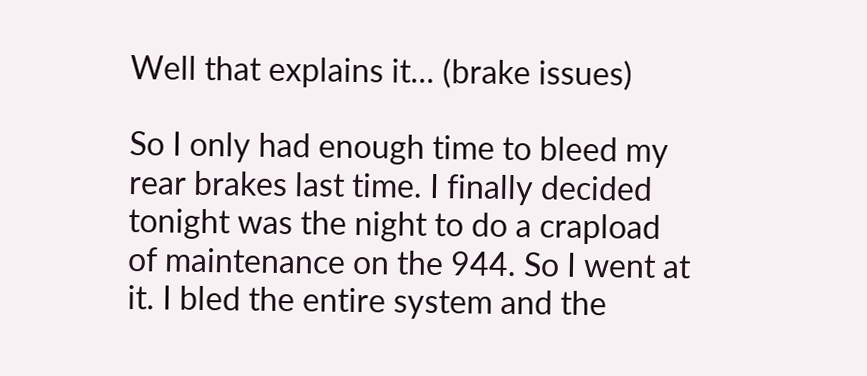Well that explains it... (brake issues)

So I only had enough time to bleed my rear brakes last time. I finally decided tonight was the night to do a crapload of maintenance on the 944. So I went at it. I bled the entire system and the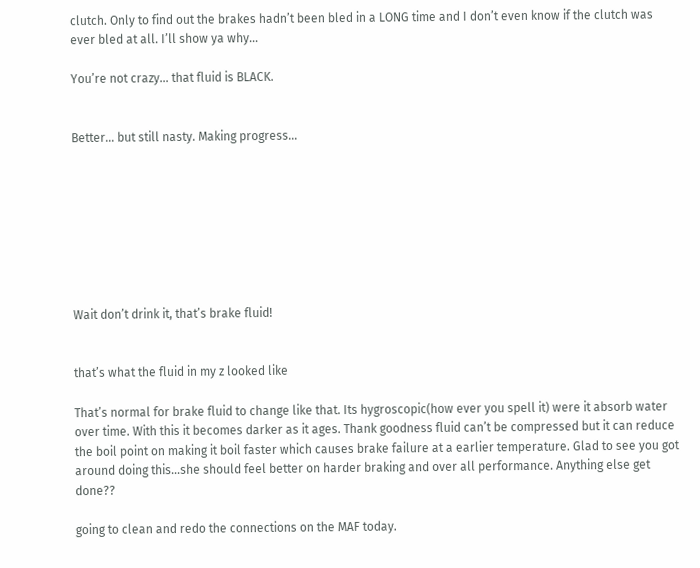clutch. Only to find out the brakes hadn’t been bled in a LONG time and I don’t even know if the clutch was ever bled at all. I’ll show ya why…

You’re not crazy… that fluid is BLACK.


Better… but still nasty. Making progress…








Wait don’t drink it, that’s brake fluid!


that’s what the fluid in my z looked like

That’s normal for brake fluid to change like that. Its hygroscopic(how ever you spell it) were it absorb water over time. With this it becomes darker as it ages. Thank goodness fluid can’t be compressed but it can reduce the boil point on making it boil faster which causes brake failure at a earlier temperature. Glad to see you got around doing this…she should feel better on harder braking and over all performance. Anything else get done??

going to clean and redo the connections on the MAF today.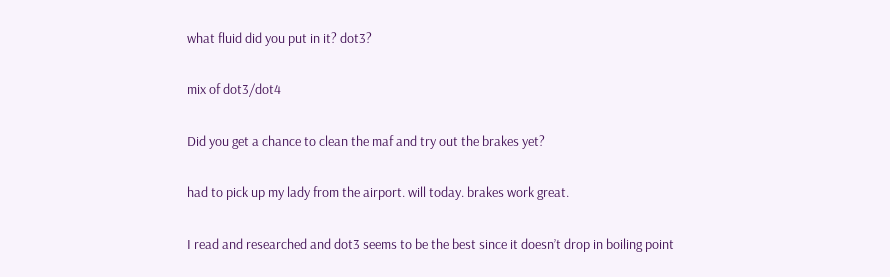what fluid did you put in it? dot3?

mix of dot3/dot4

Did you get a chance to clean the maf and try out the brakes yet?

had to pick up my lady from the airport. will today. brakes work great.

I read and researched and dot3 seems to be the best since it doesn’t drop in boiling point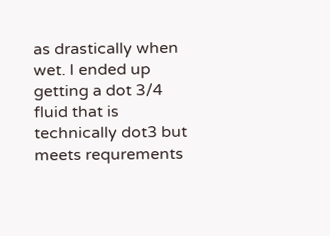as drastically when wet. I ended up getting a dot 3/4 fluid that is technically dot3 but meets requrements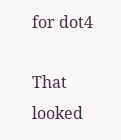for dot4

That looked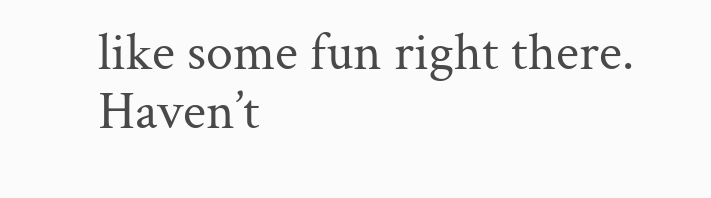like some fun right there. Haven’t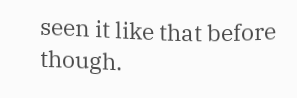seen it like that before though.